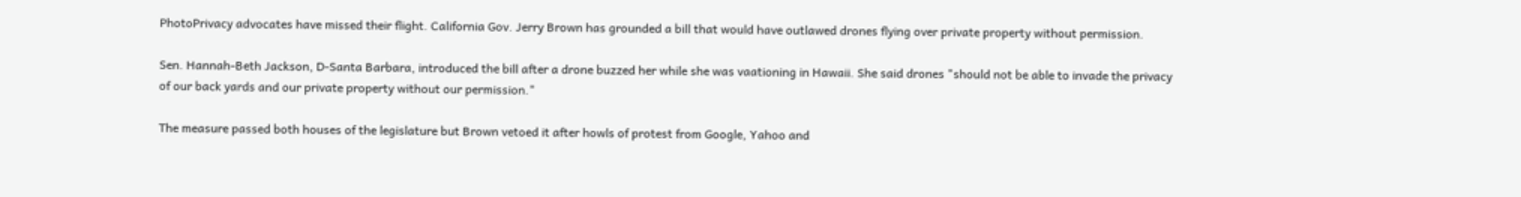PhotoPrivacy advocates have missed their flight. California Gov. Jerry Brown has grounded a bill that would have outlawed drones flying over private property without permission.

Sen. Hannah-Beth Jackson, D-Santa Barbara, introduced the bill after a drone buzzed her while she was vaationing in Hawaii. She said drones "should not be able to invade the privacy of our back yards and our private property without our permission."

The measure passed both houses of the legislature but Brown vetoed it after howls of protest from Google, Yahoo and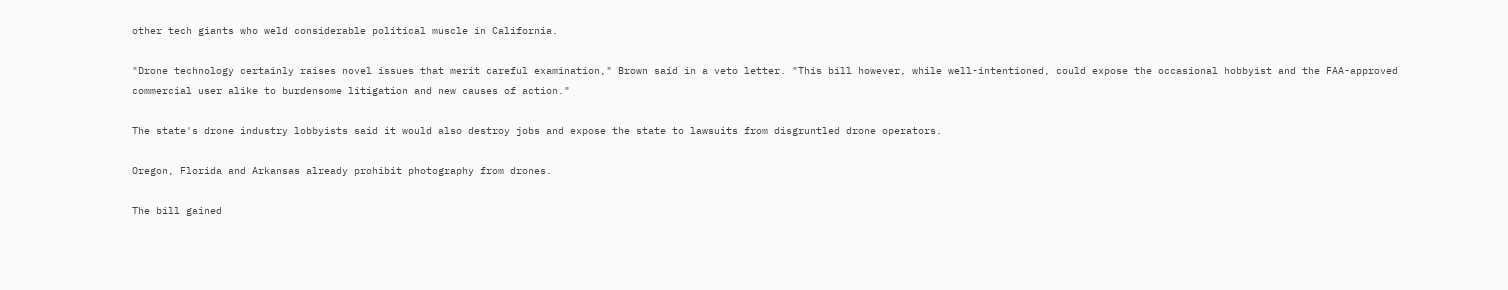other tech giants who weld considerable political muscle in California.

"Drone technology certainly raises novel issues that merit careful examination," Brown said in a veto letter. "This bill however, while well-intentioned, could expose the occasional hobbyist and the FAA-approved commercial user alike to burdensome litigation and new causes of action."

The state's drone industry lobbyists said it would also destroy jobs and expose the state to lawsuits from disgruntled drone operators.

Oregon, Florida and Arkansas already prohibit photography from drones.

The bill gained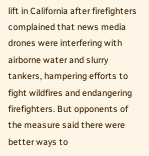lift in California after firefighters complained that news media drones were interfering with airborne water and slurry tankers, hampering efforts to fight wildfires and endangering firefighters. But opponents of the measure said there were better ways to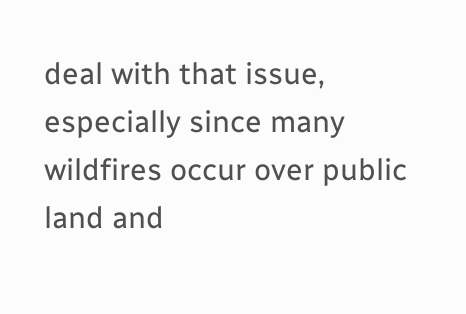deal with that issue, especially since many wildfires occur over public land and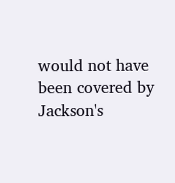would not have been covered by Jackson's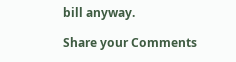bill anyway.

Share your Comments